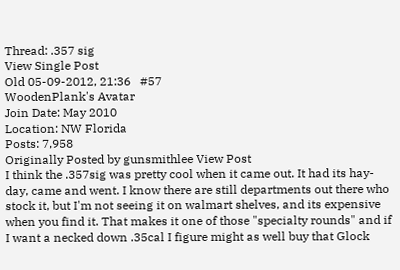Thread: .357 sig
View Single Post
Old 05-09-2012, 21:36   #57
WoodenPlank's Avatar
Join Date: May 2010
Location: NW Florida
Posts: 7,958
Originally Posted by gunsmithlee View Post
I think the .357sig was pretty cool when it came out. It had its hay-day, came and went. I know there are still departments out there who stock it, but I'm not seeing it on walmart shelves, and its expensive when you find it. That makes it one of those "specialty rounds" and if I want a necked down .35cal I figure might as well buy that Glock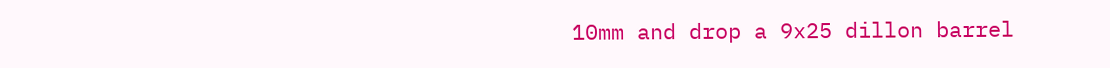10mm and drop a 9x25 dillon barrel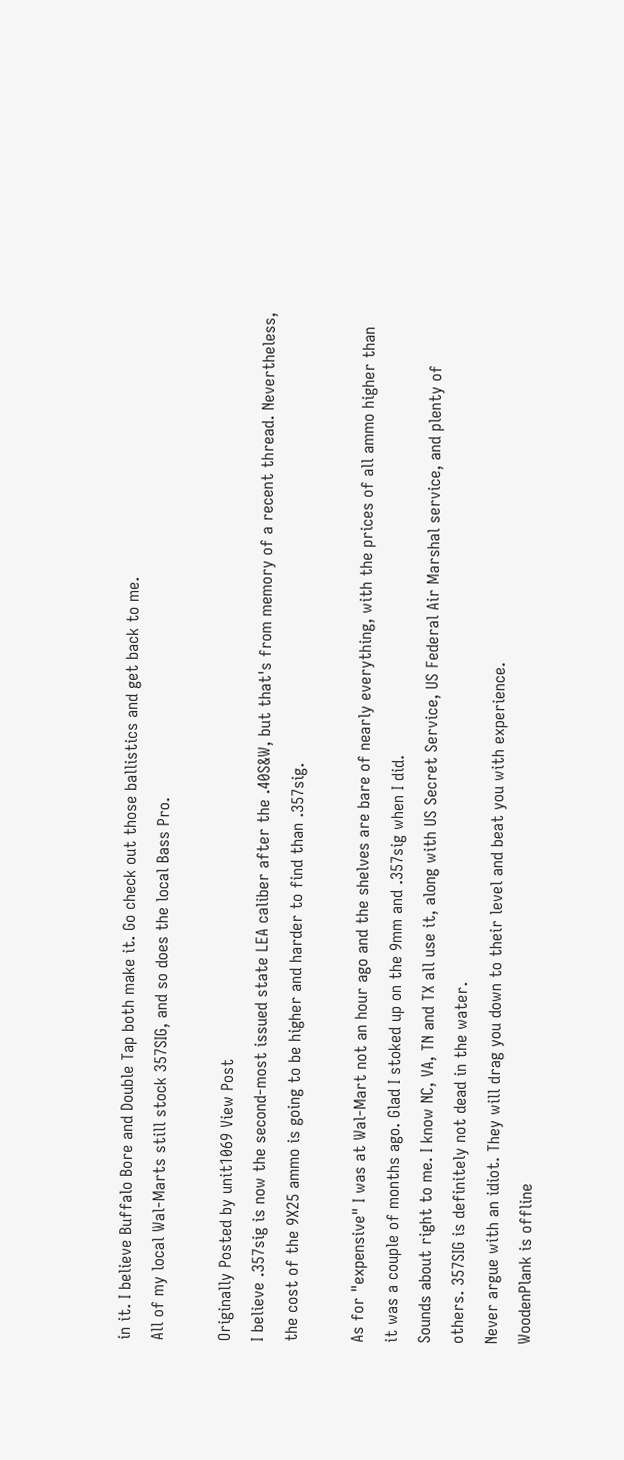in it. I believe Buffalo Bore and Double Tap both make it. Go check out those ballistics and get back to me.
All of my local Wal-Marts still stock 357SIG, and so does the local Bass Pro.

Originally Posted by unit1069 View Post
I believe .357sig is now the second-most issued state LEA caliber after the .40S&W, but that's from memory of a recent thread. Nevertheless, the cost of the 9X25 ammo is going to be higher and harder to find than .357sig.

As for "expensive" I was at Wal-Mart not an hour ago and the shelves are bare of nearly everything, with the prices of all ammo higher than it was a couple of months ago. Glad I stoked up on the 9mm and .357sig when I did.
Sounds about right to me. I know NC, VA, TN and TX all use it, along with US Secret Service, US Federal Air Marshal service, and plenty of others. 357SIG is definitely not dead in the water.
Never argue with an idiot. They will drag you down to their level and beat you with experience.
WoodenPlank is offline